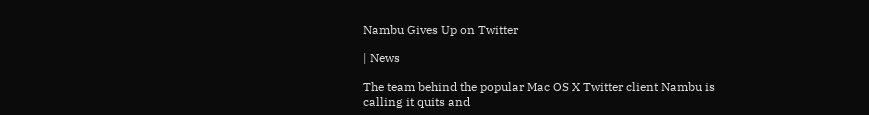Nambu Gives Up on Twitter

| News

The team behind the popular Mac OS X Twitter client Nambu is calling it quits and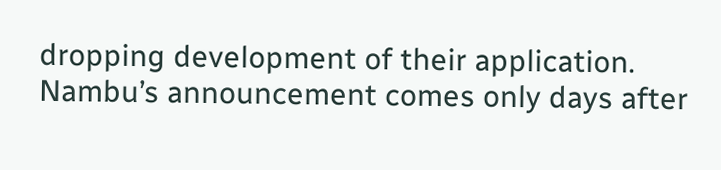dropping development of their application. Nambu’s announcement comes only days after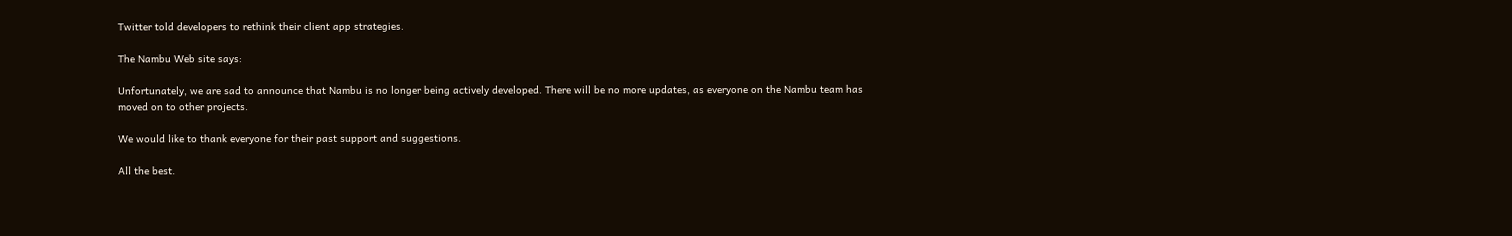Twitter told developers to rethink their client app strategies.

The Nambu Web site says:

Unfortunately, we are sad to announce that Nambu is no longer being actively developed. There will be no more updates, as everyone on the Nambu team has moved on to other projects.

We would like to thank everyone for their past support and suggestions.

All the best.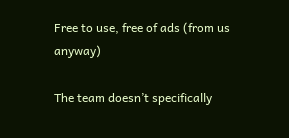Free to use, free of ads (from us anyway)

The team doesn’t specifically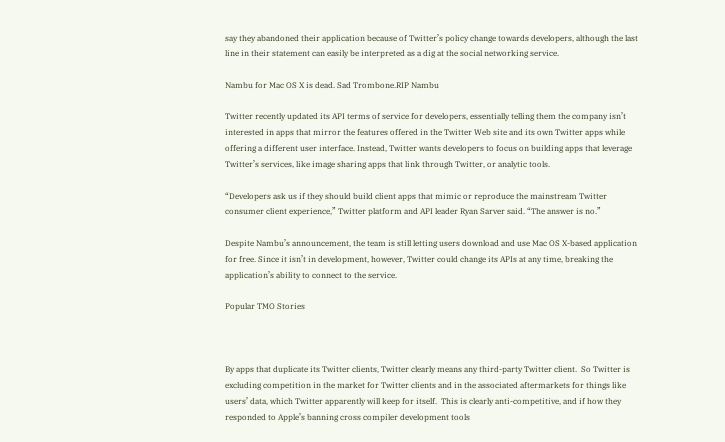say they abandoned their application because of Twitter’s policy change towards developers, although the last line in their statement can easily be interpreted as a dig at the social networking service.

Nambu for Mac OS X is dead. Sad Trombone.RIP Nambu

Twitter recently updated its API terms of service for developers, essentially telling them the company isn’t interested in apps that mirror the features offered in the Twitter Web site and its own Twitter apps while offering a different user interface. Instead, Twitter wants developers to focus on building apps that leverage Twitter’s services, like image sharing apps that link through Twitter, or analytic tools.

“Developers ask us if they should build client apps that mimic or reproduce the mainstream Twitter consumer client experience,” Twitter platform and API leader Ryan Sarver said. “The answer is no.”

Despite Nambu’s announcement, the team is still letting users download and use Mac OS X-based application for free. Since it isn’t in development, however, Twitter could change its APIs at any time, breaking the application’s ability to connect to the service.

Popular TMO Stories



By apps that duplicate its Twitter clients, Twitter clearly means any third-party Twitter client.  So Twitter is excluding competition in the market for Twitter clients and in the associated aftermarkets for things like users’ data, which Twitter apparently will keep for itself.  This is clearly anti-competitive, and if how they responded to Apple’s banning cross compiler development tools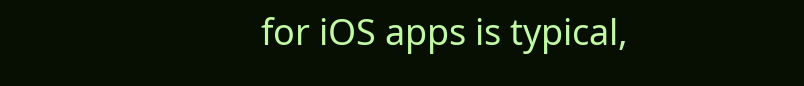for iOS apps is typical,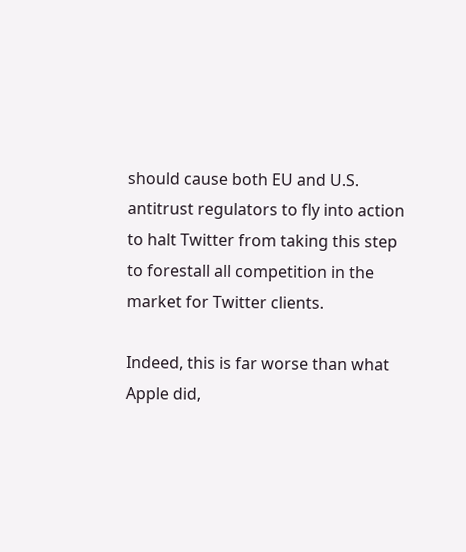should cause both EU and U.S. antitrust regulators to fly into action to halt Twitter from taking this step to forestall all competition in the market for Twitter clients.

Indeed, this is far worse than what Apple did,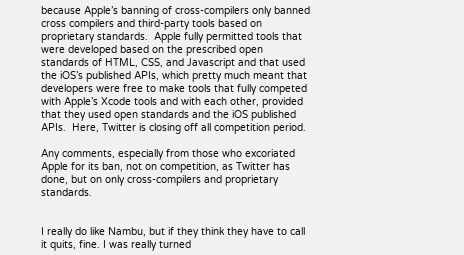because Apple’s banning of cross-compilers only banned cross compilers and third-party tools based on proprietary standards.  Apple fully permitted tools that were developed based on the prescribed open standards of HTML, CSS, and Javascript and that used the iOS’s published APIs, which pretty much meant that developers were free to make tools that fully competed with Apple’s Xcode tools and with each other, provided that they used open standards and the iOS published APIs.  Here, Twitter is closing off all competition period.

Any comments, especially from those who excoriated Apple for its ban, not on competition, as Twitter has done, but on only cross-compilers and proprietary standards.


I really do like Nambu, but if they think they have to call it quits, fine. I was really turned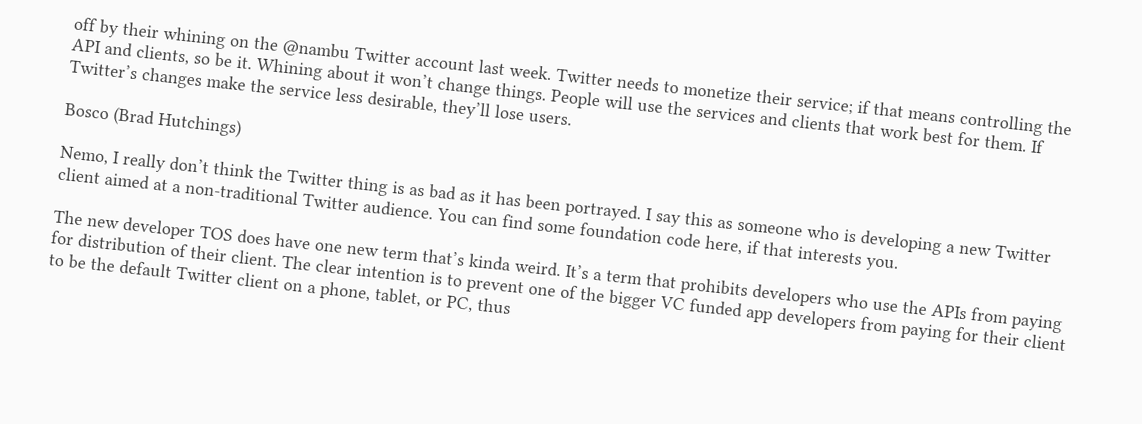off by their whining on the @nambu Twitter account last week. Twitter needs to monetize their service; if that means controlling the API and clients, so be it. Whining about it won’t change things. People will use the services and clients that work best for them. If Twitter’s changes make the service less desirable, they’ll lose users.

Bosco (Brad Hutchings)

Nemo, I really don’t think the Twitter thing is as bad as it has been portrayed. I say this as someone who is developing a new Twitter client aimed at a non-traditional Twitter audience. You can find some foundation code here, if that interests you.

The new developer TOS does have one new term that’s kinda weird. It’s a term that prohibits developers who use the APIs from paying for distribution of their client. The clear intention is to prevent one of the bigger VC funded app developers from paying for their client to be the default Twitter client on a phone, tablet, or PC, thus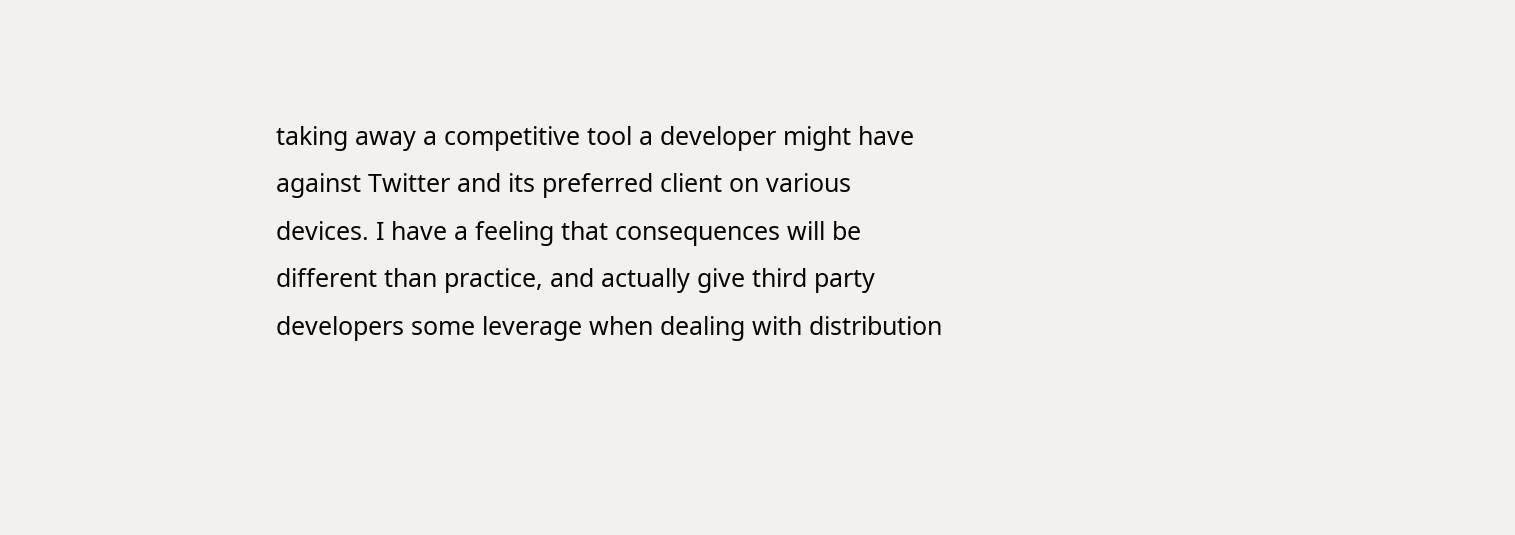taking away a competitive tool a developer might have against Twitter and its preferred client on various devices. I have a feeling that consequences will be different than practice, and actually give third party developers some leverage when dealing with distribution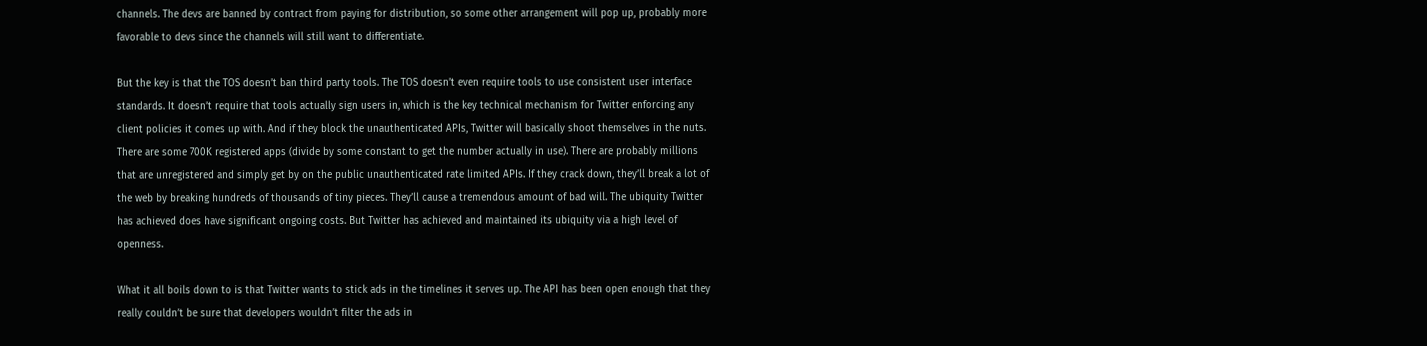channels. The devs are banned by contract from paying for distribution, so some other arrangement will pop up, probably more favorable to devs since the channels will still want to differentiate.

But the key is that the TOS doesn’t ban third party tools. The TOS doesn’t even require tools to use consistent user interface standards. It doesn’t require that tools actually sign users in, which is the key technical mechanism for Twitter enforcing any client policies it comes up with. And if they block the unauthenticated APIs, Twitter will basically shoot themselves in the nuts. There are some 700K registered apps (divide by some constant to get the number actually in use). There are probably millions that are unregistered and simply get by on the public unauthenticated rate limited APIs. If they crack down, they’ll break a lot of the web by breaking hundreds of thousands of tiny pieces. They’ll cause a tremendous amount of bad will. The ubiquity Twitter has achieved does have significant ongoing costs. But Twitter has achieved and maintained its ubiquity via a high level of openness.

What it all boils down to is that Twitter wants to stick ads in the timelines it serves up. The API has been open enough that they really couldn’t be sure that developers wouldn’t filter the ads in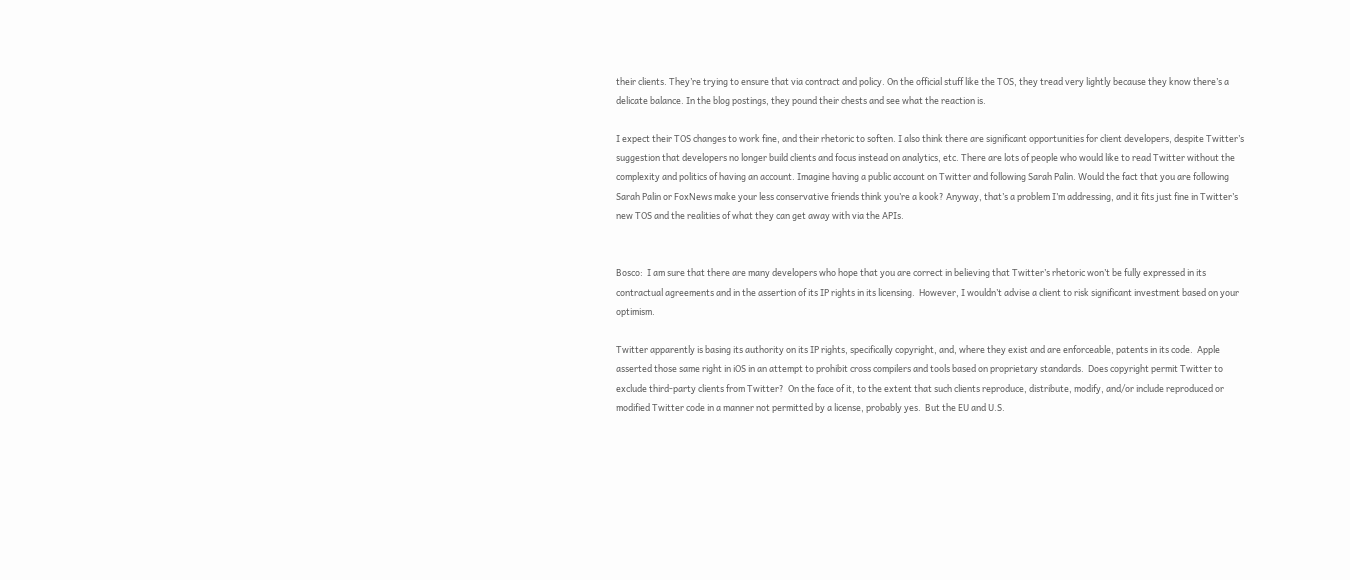their clients. They’re trying to ensure that via contract and policy. On the official stuff like the TOS, they tread very lightly because they know there’s a delicate balance. In the blog postings, they pound their chests and see what the reaction is.

I expect their TOS changes to work fine, and their rhetoric to soften. I also think there are significant opportunities for client developers, despite Twitter’s suggestion that developers no longer build clients and focus instead on analytics, etc. There are lots of people who would like to read Twitter without the complexity and politics of having an account. Imagine having a public account on Twitter and following Sarah Palin. Would the fact that you are following Sarah Palin or FoxNews make your less conservative friends think you’re a kook? Anyway, that’s a problem I’m addressing, and it fits just fine in Twitter’s new TOS and the realities of what they can get away with via the APIs.


Bosco:  I am sure that there are many developers who hope that you are correct in believing that Twitter’s rhetoric won’t be fully expressed in its contractual agreements and in the assertion of its IP rights in its licensing.  However, I wouldn’t advise a client to risk significant investment based on your optimism.

Twitter apparently is basing its authority on its IP rights, specifically copyright, and, where they exist and are enforceable, patents in its code.  Apple asserted those same right in iOS in an attempt to prohibit cross compilers and tools based on proprietary standards.  Does copyright permit Twitter to exclude third-party clients from Twitter?  On the face of it, to the extent that such clients reproduce, distribute, modify, and/or include reproduced or modified Twitter code in a manner not permitted by a license, probably yes.  But the EU and U.S.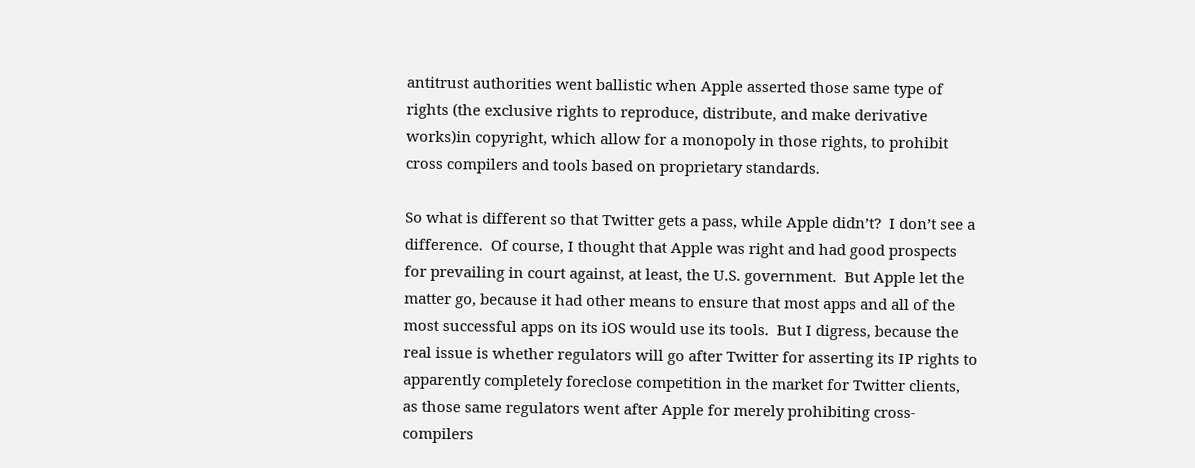antitrust authorities went ballistic when Apple asserted those same type of rights (the exclusive rights to reproduce, distribute, and make derivative works)in copyright, which allow for a monopoly in those rights, to prohibit cross compilers and tools based on proprietary standards.

So what is different so that Twitter gets a pass, while Apple didn’t?  I don’t see a difference.  Of course, I thought that Apple was right and had good prospects for prevailing in court against, at least, the U.S. government.  But Apple let the matter go, because it had other means to ensure that most apps and all of the most successful apps on its iOS would use its tools.  But I digress, because the real issue is whether regulators will go after Twitter for asserting its IP rights to apparently completely foreclose competition in the market for Twitter clients, as those same regulators went after Apple for merely prohibiting cross-compilers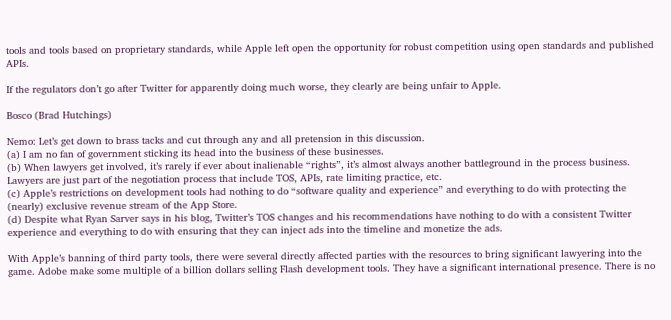tools and tools based on proprietary standards, while Apple left open the opportunity for robust competition using open standards and published APIs.

If the regulators don’t go after Twitter for apparently doing much worse, they clearly are being unfair to Apple.

Bosco (Brad Hutchings)

Nemo: Let’s get down to brass tacks and cut through any and all pretension in this discussion.
(a) I am no fan of government sticking its head into the business of these businesses.
(b) When lawyers get involved, it’s rarely if ever about inalienable “rights”, it’s almost always another battleground in the process business. Lawyers are just part of the negotiation process that include TOS, APIs, rate limiting practice, etc.
(c) Apple’s restrictions on development tools had nothing to do “software quality and experience” and everything to do with protecting the (nearly) exclusive revenue stream of the App Store.
(d) Despite what Ryan Sarver says in his blog, Twitter’s TOS changes and his recommendations have nothing to do with a consistent Twitter experience and everything to do with ensuring that they can inject ads into the timeline and monetize the ads.

With Apple’s banning of third party tools, there were several directly affected parties with the resources to bring significant lawyering into the game. Adobe make some multiple of a billion dollars selling Flash development tools. They have a significant international presence. There is no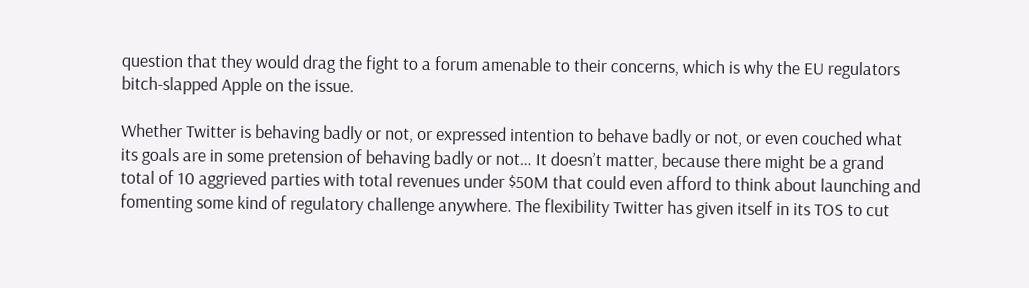question that they would drag the fight to a forum amenable to their concerns, which is why the EU regulators bitch-slapped Apple on the issue.

Whether Twitter is behaving badly or not, or expressed intention to behave badly or not, or even couched what its goals are in some pretension of behaving badly or not… It doesn’t matter, because there might be a grand total of 10 aggrieved parties with total revenues under $50M that could even afford to think about launching and fomenting some kind of regulatory challenge anywhere. The flexibility Twitter has given itself in its TOS to cut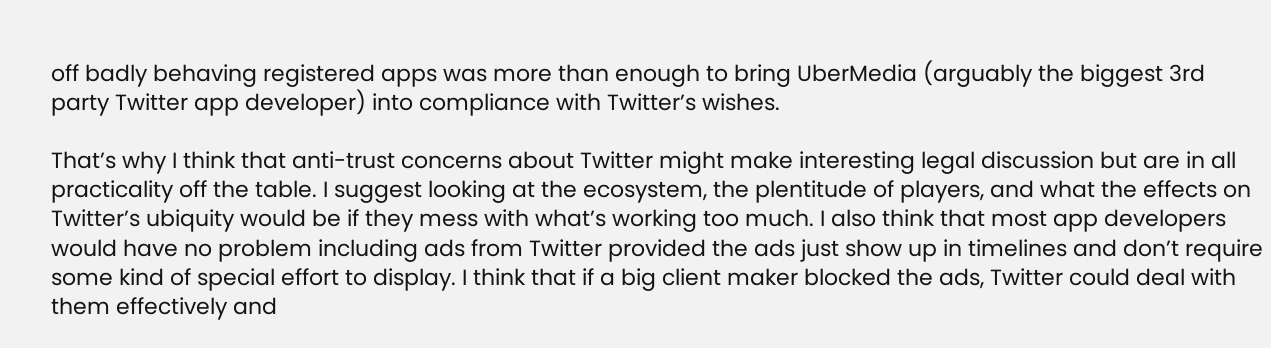off badly behaving registered apps was more than enough to bring UberMedia (arguably the biggest 3rd party Twitter app developer) into compliance with Twitter’s wishes.

That’s why I think that anti-trust concerns about Twitter might make interesting legal discussion but are in all practicality off the table. I suggest looking at the ecosystem, the plentitude of players, and what the effects on Twitter’s ubiquity would be if they mess with what’s working too much. I also think that most app developers would have no problem including ads from Twitter provided the ads just show up in timelines and don’t require some kind of special effort to display. I think that if a big client maker blocked the ads, Twitter could deal with them effectively and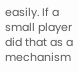easily. If a small player did that as a mechanism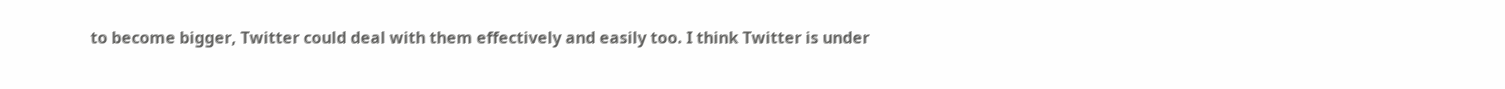to become bigger, Twitter could deal with them effectively and easily too. I think Twitter is under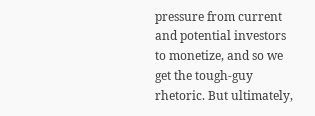pressure from current and potential investors to monetize, and so we get the tough-guy rhetoric. But ultimately,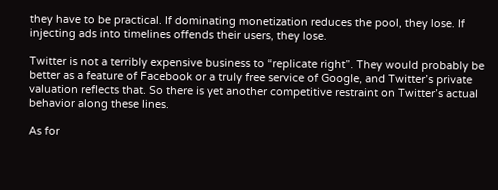they have to be practical. If dominating monetization reduces the pool, they lose. If injecting ads into timelines offends their users, they lose.

Twitter is not a terribly expensive business to “replicate right”. They would probably be better as a feature of Facebook or a truly free service of Google, and Twitter’s private valuation reflects that. So there is yet another competitive restraint on Twitter’s actual behavior along these lines.

As for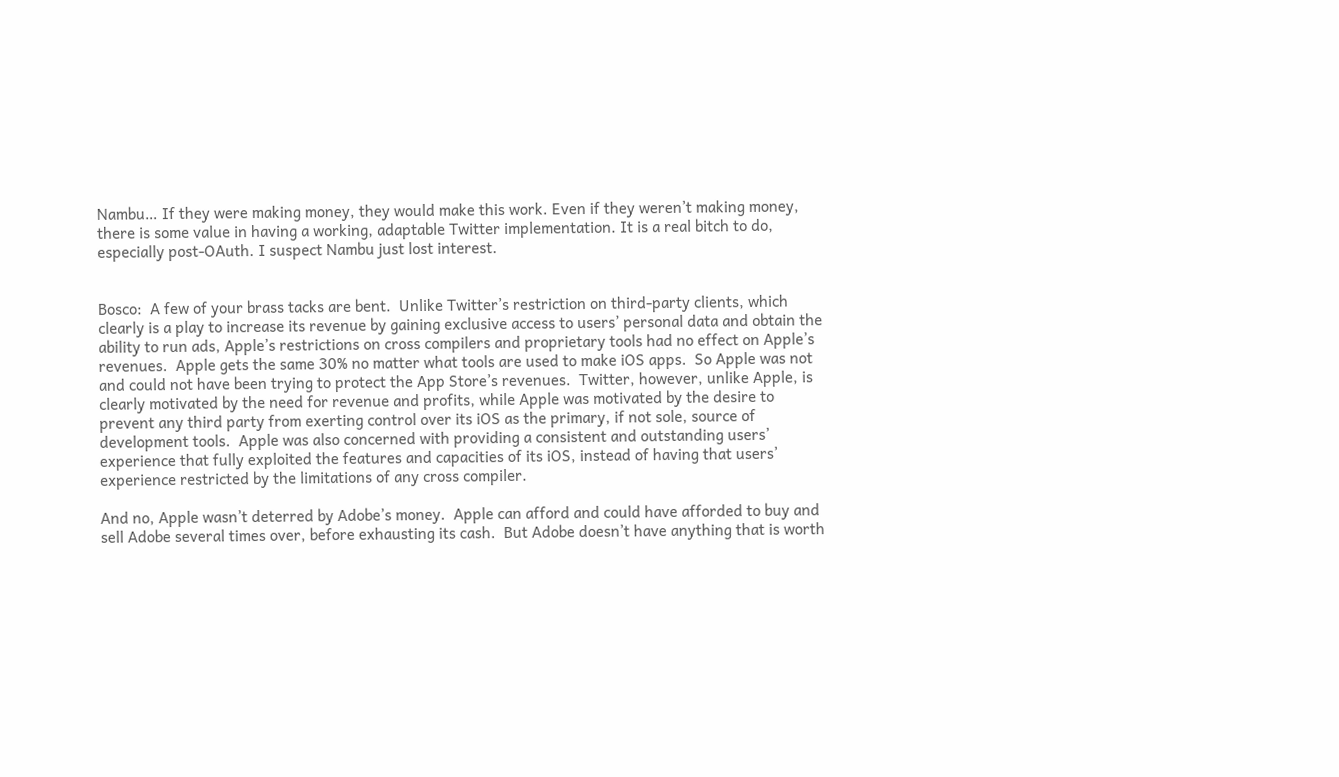Nambu… If they were making money, they would make this work. Even if they weren’t making money, there is some value in having a working, adaptable Twitter implementation. It is a real bitch to do, especially post-OAuth. I suspect Nambu just lost interest.


Bosco:  A few of your brass tacks are bent.  Unlike Twitter’s restriction on third-party clients, which clearly is a play to increase its revenue by gaining exclusive access to users’ personal data and obtain the ability to run ads, Apple’s restrictions on cross compilers and proprietary tools had no effect on Apple’s revenues.  Apple gets the same 30% no matter what tools are used to make iOS apps.  So Apple was not and could not have been trying to protect the App Store’s revenues.  Twitter, however, unlike Apple, is clearly motivated by the need for revenue and profits, while Apple was motivated by the desire to prevent any third party from exerting control over its iOS as the primary, if not sole, source of development tools.  Apple was also concerned with providing a consistent and outstanding users’ experience that fully exploited the features and capacities of its iOS, instead of having that users’ experience restricted by the limitations of any cross compiler.

And no, Apple wasn’t deterred by Adobe’s money.  Apple can afford and could have afforded to buy and sell Adobe several times over, before exhausting its cash.  But Adobe doesn’t have anything that is worth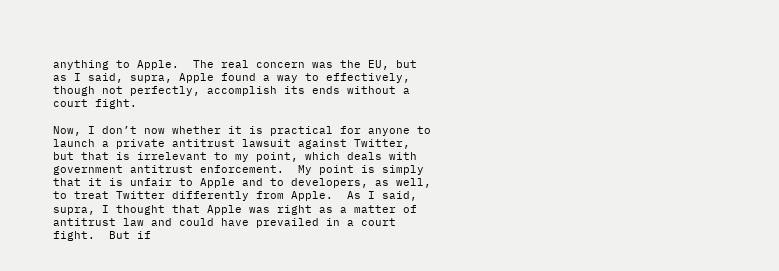anything to Apple.  The real concern was the EU, but as I said, supra, Apple found a way to effectively, though not perfectly, accomplish its ends without a court fight.

Now, I don’t now whether it is practical for anyone to launch a private antitrust lawsuit against Twitter, but that is irrelevant to my point, which deals with government antitrust enforcement.  My point is simply that it is unfair to Apple and to developers, as well, to treat Twitter differently from Apple.  As I said, supra, I thought that Apple was right as a matter of antitrust law and could have prevailed in a court fight.  But if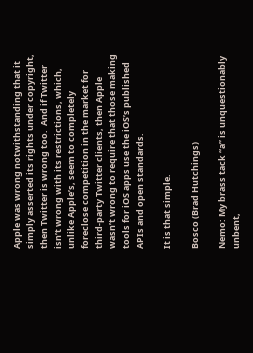Apple was wrong notwithstanding that it simply asserted its rights under copyright, then Twitter is wrong too.  And if Twitter isn’t wrong with its restrictions, which, unlike Apple’s, seem to completely foreclose competition in the market for third-party Twitter clients, then Apple wasn’t wrong to require that those making tools for iOS apps use the iOS’s published APIs and open standards.

It is that simple.

Bosco (Brad Hutchings)

Nemo: My brass tack “a” is unquestionably unbent,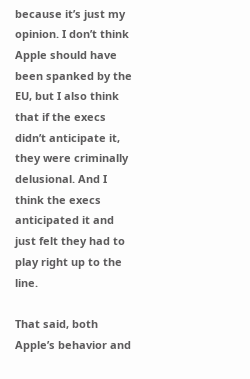because it’s just my opinion. I don’t think Apple should have been spanked by the EU, but I also think that if the execs didn’t anticipate it, they were criminally delusional. And I think the execs anticipated it and just felt they had to play right up to the line.

That said, both Apple’s behavior and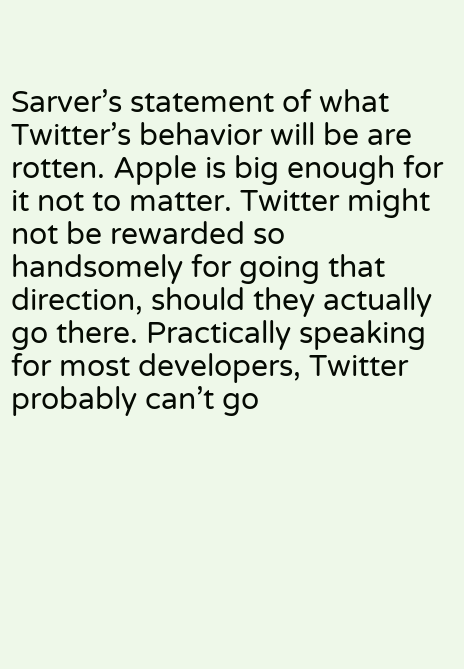Sarver’s statement of what Twitter’s behavior will be are rotten. Apple is big enough for it not to matter. Twitter might not be rewarded so handsomely for going that direction, should they actually go there. Practically speaking for most developers, Twitter probably can’t go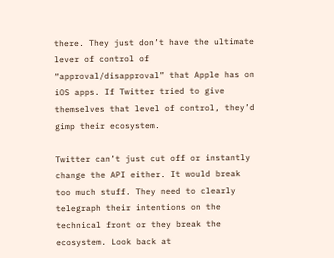there. They just don’t have the ultimate lever of control of “approval/disapproval” that Apple has on iOS apps. If Twitter tried to give themselves that level of control, they’d gimp their ecosystem.

Twitter can’t just cut off or instantly change the API either. It would break too much stuff. They need to clearly telegraph their intentions on the technical front or they break the ecosystem. Look back at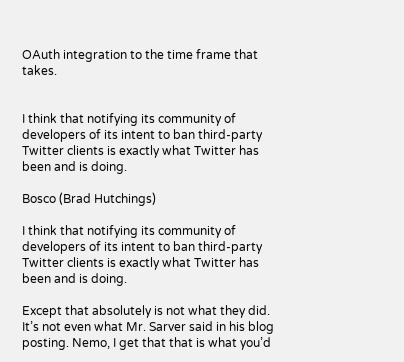OAuth integration to the time frame that takes.


I think that notifying its community of developers of its intent to ban third-party Twitter clients is exactly what Twitter has been and is doing.

Bosco (Brad Hutchings)

I think that notifying its community of developers of its intent to ban third-party Twitter clients is exactly what Twitter has been and is doing.

Except that absolutely is not what they did. It’s not even what Mr. Sarver said in his blog posting. Nemo, I get that that is what you’d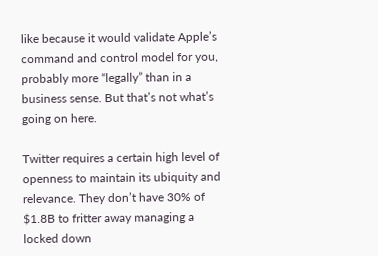like because it would validate Apple’s command and control model for you, probably more “legally” than in a business sense. But that’s not what’s going on here.

Twitter requires a certain high level of openness to maintain its ubiquity and relevance. They don’t have 30% of $1.8B to fritter away managing a locked down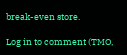break-even store.

Log in to comment (TMO,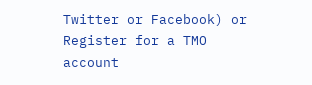Twitter or Facebook) or Register for a TMO account